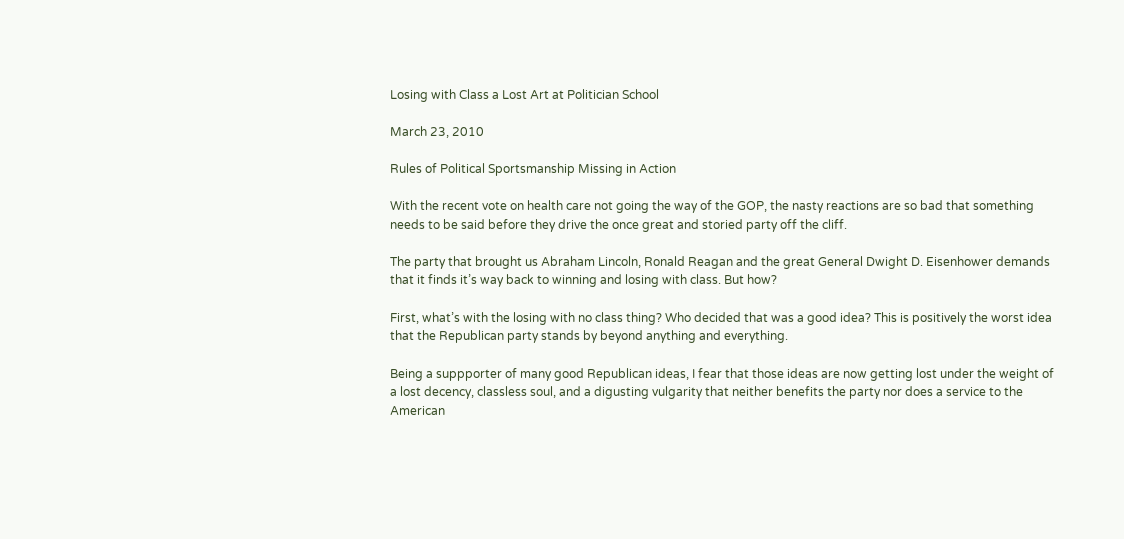Losing with Class a Lost Art at Politician School

March 23, 2010

Rules of Political Sportsmanship Missing in Action

With the recent vote on health care not going the way of the GOP, the nasty reactions are so bad that something needs to be said before they drive the once great and storied party off the cliff.

The party that brought us Abraham Lincoln, Ronald Reagan and the great General Dwight D. Eisenhower demands that it finds it’s way back to winning and losing with class. But how?

First, what’s with the losing with no class thing? Who decided that was a good idea? This is positively the worst idea that the Republican party stands by beyond anything and everything.

Being a suppporter of many good Republican ideas, I fear that those ideas are now getting lost under the weight of a lost decency, classless soul, and a digusting vulgarity that neither benefits the party nor does a service to the American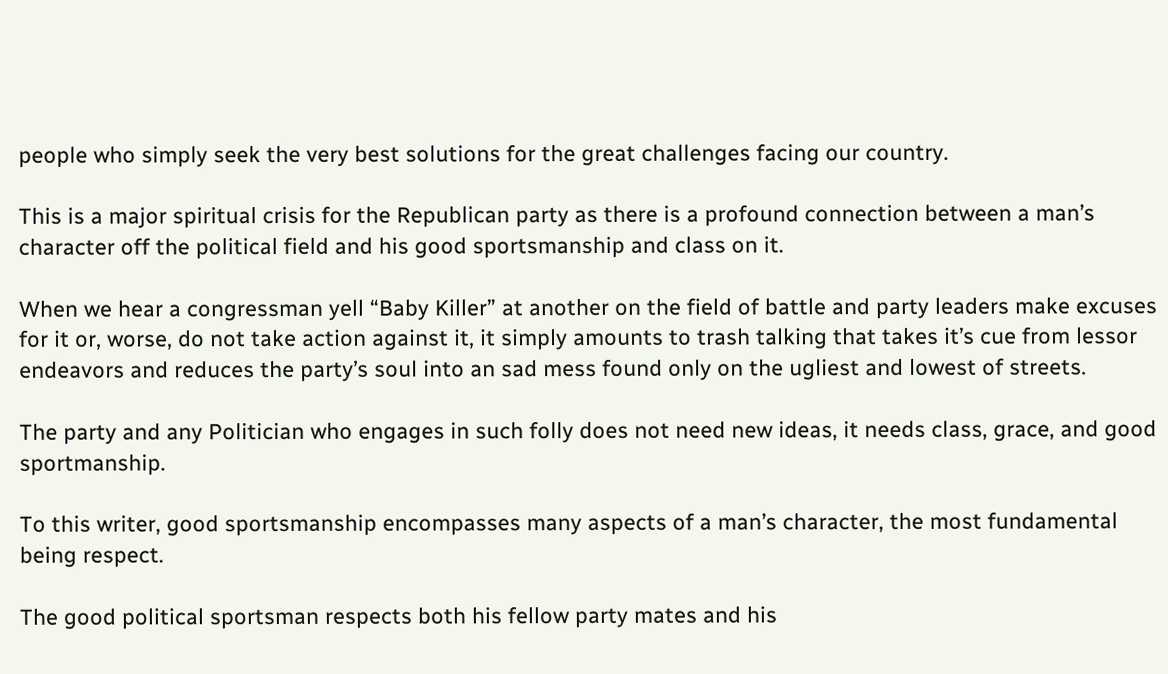people who simply seek the very best solutions for the great challenges facing our country.

This is a major spiritual crisis for the Republican party as there is a profound connection between a man’s character off the political field and his good sportsmanship and class on it.

When we hear a congressman yell “Baby Killer” at another on the field of battle and party leaders make excuses for it or, worse, do not take action against it, it simply amounts to trash talking that takes it’s cue from lessor endeavors and reduces the party’s soul into an sad mess found only on the ugliest and lowest of streets.

The party and any Politician who engages in such folly does not need new ideas, it needs class, grace, and good sportmanship.

To this writer, good sportsmanship encompasses many aspects of a man’s character, the most fundamental being respect.

The good political sportsman respects both his fellow party mates and his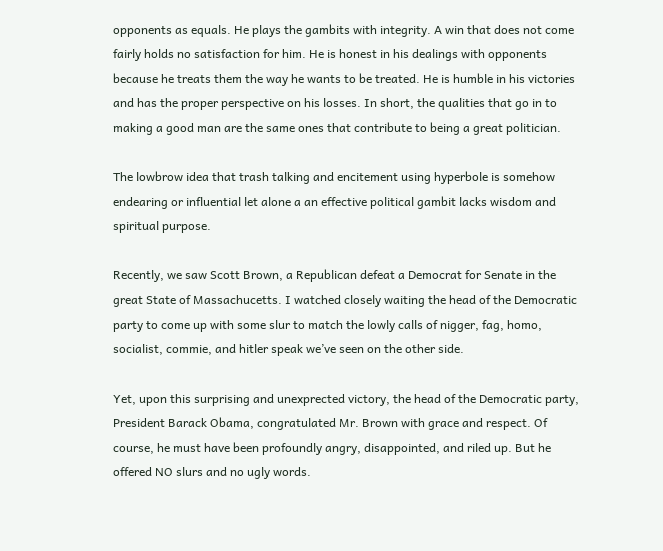opponents as equals. He plays the gambits with integrity. A win that does not come fairly holds no satisfaction for him. He is honest in his dealings with opponents because he treats them the way he wants to be treated. He is humble in his victories and has the proper perspective on his losses. In short, the qualities that go in to making a good man are the same ones that contribute to being a great politician.

The lowbrow idea that trash talking and encitement using hyperbole is somehow endearing or influential let alone a an effective political gambit lacks wisdom and spiritual purpose.

Recently, we saw Scott Brown, a Republican defeat a Democrat for Senate in the great State of Massachucetts. I watched closely waiting the head of the Democratic party to come up with some slur to match the lowly calls of nigger, fag, homo, socialist, commie, and hitler speak we’ve seen on the other side.

Yet, upon this surprising and unexprected victory, the head of the Democratic party, President Barack Obama, congratulated Mr. Brown with grace and respect. Of course, he must have been profoundly angry, disappointed, and riled up. But he offered NO slurs and no ugly words.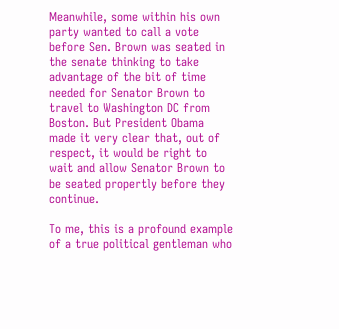Meanwhile, some within his own party wanted to call a vote before Sen. Brown was seated in the senate thinking to take advantage of the bit of time needed for Senator Brown to travel to Washington DC from Boston. But President Obama made it very clear that, out of respect, it would be right to wait and allow Senator Brown to be seated propertly before they continue.

To me, this is a profound example of a true political gentleman who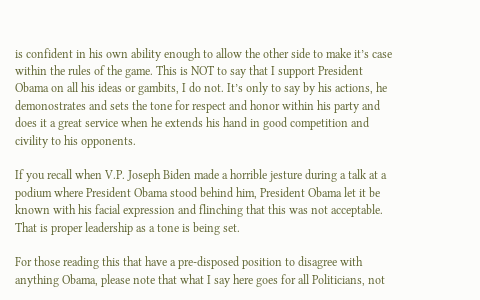is confident in his own ability enough to allow the other side to make it’s case within the rules of the game. This is NOT to say that I support President Obama on all his ideas or gambits, I do not. It’s only to say by his actions, he demonostrates and sets the tone for respect and honor within his party and does it a great service when he extends his hand in good competition and civility to his opponents.

If you recall when V.P. Joseph Biden made a horrible jesture during a talk at a podium where President Obama stood behind him, President Obama let it be known with his facial expression and flinching that this was not acceptable. That is proper leadership as a tone is being set.

For those reading this that have a pre-disposed position to disagree with anything Obama, please note that what I say here goes for all Politicians, not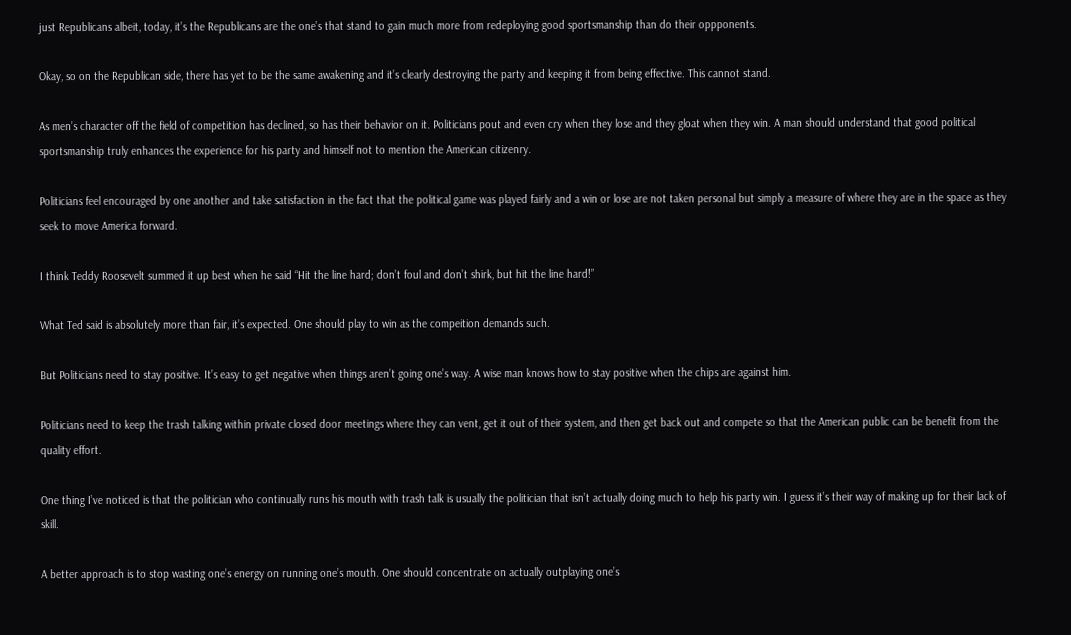just Republicans albeit, today, it’s the Republicans are the one’s that stand to gain much more from redeploying good sportsmanship than do their oppponents.

Okay, so on the Republican side, there has yet to be the same awakening and it’s clearly destroying the party and keeping it from being effective. This cannot stand.

As men’s character off the field of competition has declined, so has their behavior on it. Politicians pout and even cry when they lose and they gloat when they win. A man should understand that good political sportsmanship truly enhances the experience for his party and himself not to mention the American citizenry.

Politicians feel encouraged by one another and take satisfaction in the fact that the political game was played fairly and a win or lose are not taken personal but simply a measure of where they are in the space as they seek to move America forward.

I think Teddy Roosevelt summed it up best when he said “Hit the line hard; don’t foul and don’t shirk, but hit the line hard!”

What Ted said is absolutely more than fair, it’s expected. One should play to win as the compeition demands such.

But Politicians need to stay positive. It’s easy to get negative when things aren’t going one’s way. A wise man knows how to stay positive when the chips are against him.

Politicians need to keep the trash talking within private closed door meetings where they can vent, get it out of their system, and then get back out and compete so that the American public can be benefit from the quality effort.

One thing I’ve noticed is that the politician who continually runs his mouth with trash talk is usually the politician that isn’t actually doing much to help his party win. I guess it’s their way of making up for their lack of skill.

A better approach is to stop wasting one’s energy on running one’s mouth. One should concentrate on actually outplaying one’s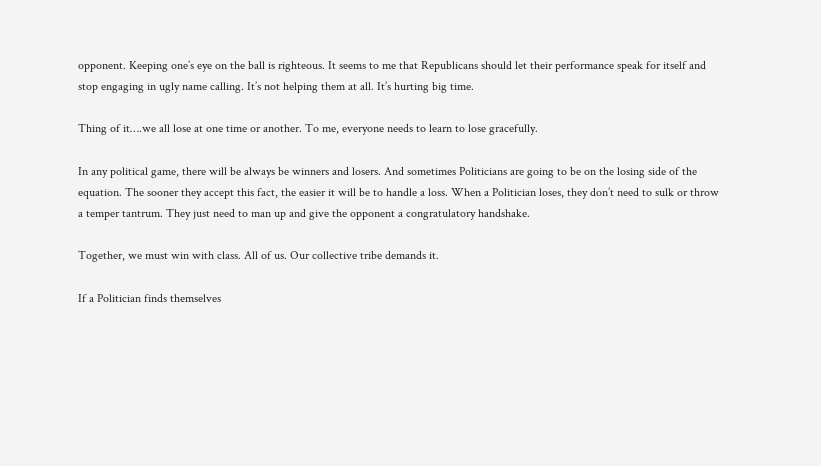opponent. Keeping one’s eye on the ball is righteous. It seems to me that Republicans should let their performance speak for itself and stop engaging in ugly name calling. It’s not helping them at all. It’s hurting big time.

Thing of it….we all lose at one time or another. To me, everyone needs to learn to lose gracefully.

In any political game, there will be always be winners and losers. And sometimes Politicians are going to be on the losing side of the equation. The sooner they accept this fact, the easier it will be to handle a loss. When a Politician loses, they don’t need to sulk or throw a temper tantrum. They just need to man up and give the opponent a congratulatory handshake.

Together, we must win with class. All of us. Our collective tribe demands it.

If a Politician finds themselves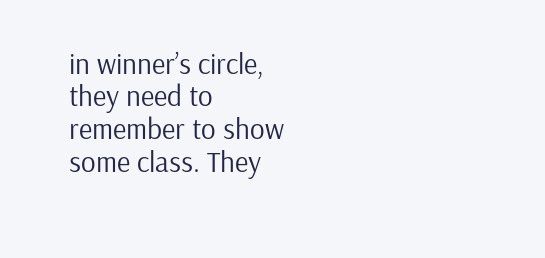in winner’s circle, they need to remember to show some class. They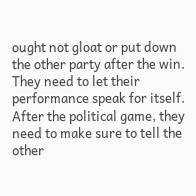ought not gloat or put down the other party after the win. They need to let their performance speak for itself. After the political game, they need to make sure to tell the other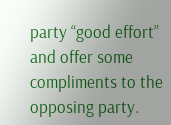party “good effort” and offer some compliments to the opposing party.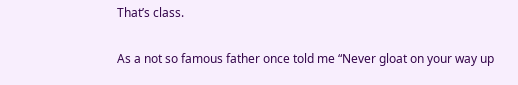That’s class.

As a not so famous father once told me “Never gloat on your way up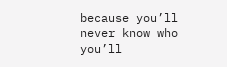because you’ll never know who you’ll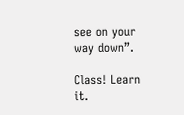see on your way down”.

Class! Learn it.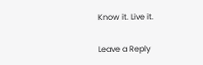Know it. Live it.

Leave a Reply